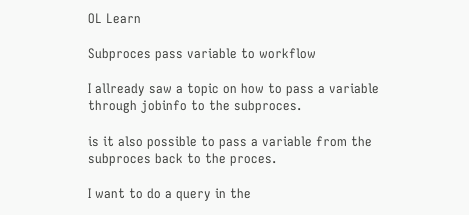OL Learn

Subproces pass variable to workflow

I allready saw a topic on how to pass a variable through jobinfo to the subproces.

is it also possible to pass a variable from the subproces back to the proces.

I want to do a query in the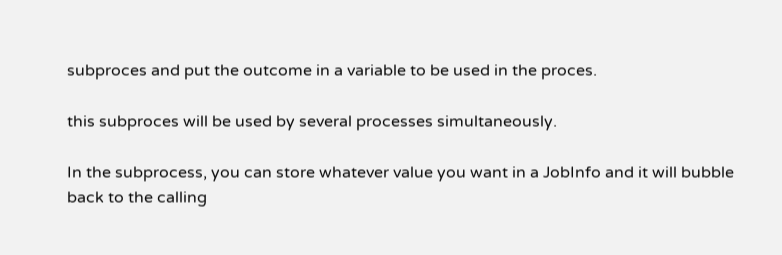subproces and put the outcome in a variable to be used in the proces.

this subproces will be used by several processes simultaneously.

In the subprocess, you can store whatever value you want in a JobInfo and it will bubble back to the calling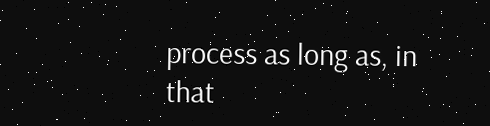process as long as, in that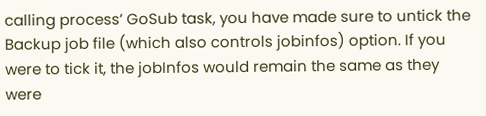calling process’ GoSub task, you have made sure to untick the Backup job file (which also controls jobinfos) option. If you were to tick it, the jobInfos would remain the same as they were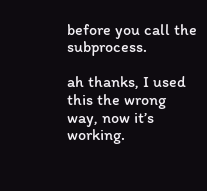before you call the subprocess.

ah thanks, I used this the wrong way, now it’s working.